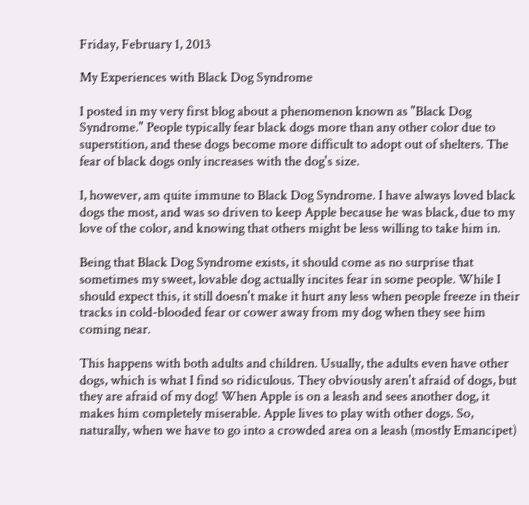Friday, February 1, 2013

My Experiences with Black Dog Syndrome

I posted in my very first blog about a phenomenon known as "Black Dog Syndrome." People typically fear black dogs more than any other color due to superstition, and these dogs become more difficult to adopt out of shelters. The fear of black dogs only increases with the dog's size.

I, however, am quite immune to Black Dog Syndrome. I have always loved black dogs the most, and was so driven to keep Apple because he was black, due to my love of the color, and knowing that others might be less willing to take him in.

Being that Black Dog Syndrome exists, it should come as no surprise that sometimes my sweet, lovable dog actually incites fear in some people. While I should expect this, it still doesn't make it hurt any less when people freeze in their tracks in cold-blooded fear or cower away from my dog when they see him coming near.

This happens with both adults and children. Usually, the adults even have other dogs, which is what I find so ridiculous. They obviously aren't afraid of dogs, but they are afraid of my dog! When Apple is on a leash and sees another dog, it makes him completely miserable. Apple lives to play with other dogs. So, naturally, when we have to go into a crowded area on a leash (mostly Emancipet)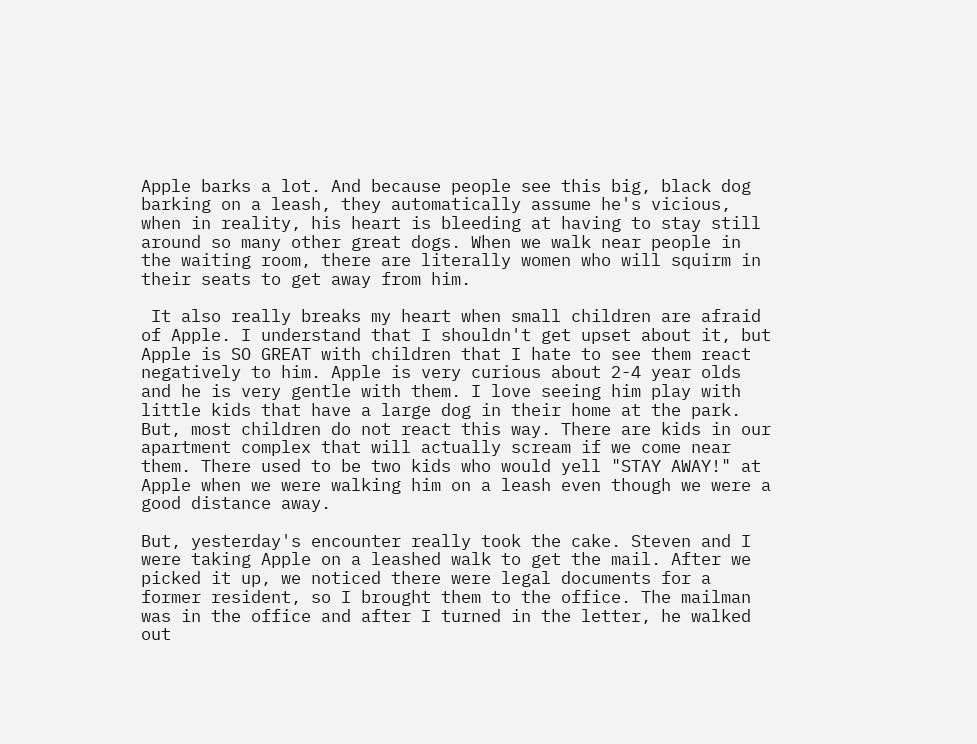Apple barks a lot. And because people see this big, black dog barking on a leash, they automatically assume he's vicious, when in reality, his heart is bleeding at having to stay still around so many other great dogs. When we walk near people in the waiting room, there are literally women who will squirm in their seats to get away from him.

 It also really breaks my heart when small children are afraid of Apple. I understand that I shouldn't get upset about it, but Apple is SO GREAT with children that I hate to see them react negatively to him. Apple is very curious about 2-4 year olds and he is very gentle with them. I love seeing him play with little kids that have a large dog in their home at the park. But, most children do not react this way. There are kids in our apartment complex that will actually scream if we come near them. There used to be two kids who would yell "STAY AWAY!" at Apple when we were walking him on a leash even though we were a good distance away.

But, yesterday's encounter really took the cake. Steven and I were taking Apple on a leashed walk to get the mail. After we picked it up, we noticed there were legal documents for a former resident, so I brought them to the office. The mailman was in the office and after I turned in the letter, he walked out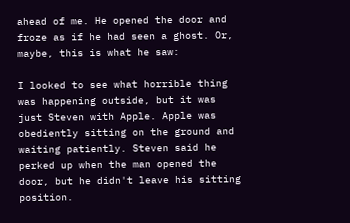ahead of me. He opened the door and froze as if he had seen a ghost. Or, maybe, this is what he saw:

I looked to see what horrible thing was happening outside, but it was just Steven with Apple. Apple was obediently sitting on the ground and waiting patiently. Steven said he perked up when the man opened the door, but he didn't leave his sitting position.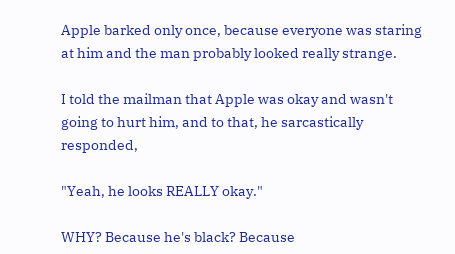Apple barked only once, because everyone was staring at him and the man probably looked really strange.

I told the mailman that Apple was okay and wasn't going to hurt him, and to that, he sarcastically responded,

"Yeah, he looks REALLY okay."

WHY? Because he's black? Because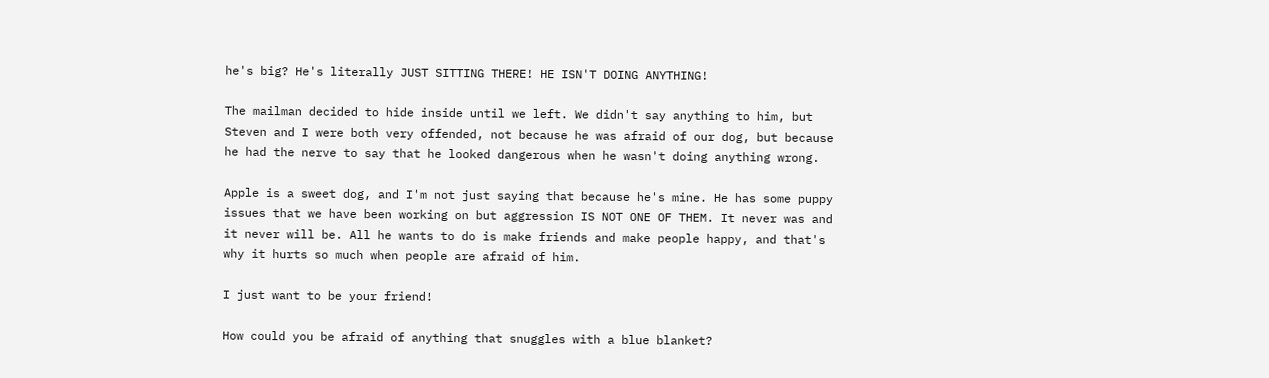he's big? He's literally JUST SITTING THERE! HE ISN'T DOING ANYTHING!

The mailman decided to hide inside until we left. We didn't say anything to him, but Steven and I were both very offended, not because he was afraid of our dog, but because he had the nerve to say that he looked dangerous when he wasn't doing anything wrong.

Apple is a sweet dog, and I'm not just saying that because he's mine. He has some puppy issues that we have been working on but aggression IS NOT ONE OF THEM. It never was and it never will be. All he wants to do is make friends and make people happy, and that's why it hurts so much when people are afraid of him.

I just want to be your friend!

How could you be afraid of anything that snuggles with a blue blanket?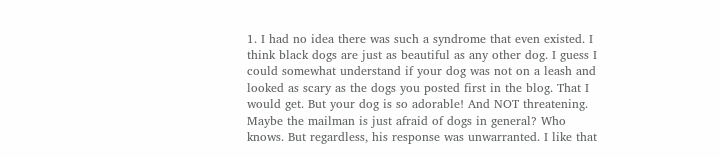1. I had no idea there was such a syndrome that even existed. I think black dogs are just as beautiful as any other dog. I guess I could somewhat understand if your dog was not on a leash and looked as scary as the dogs you posted first in the blog. That I would get. But your dog is so adorable! And NOT threatening. Maybe the mailman is just afraid of dogs in general? Who knows. But regardless, his response was unwarranted. I like that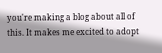you're making a blog about all of this. It makes me excited to adopt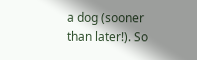a dog (sooner than later!). So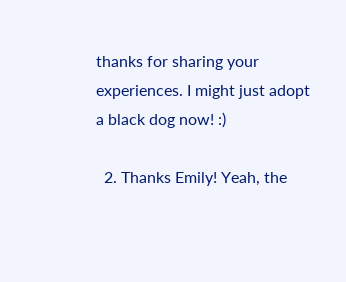thanks for sharing your experiences. I might just adopt a black dog now! :)

  2. Thanks Emily! Yeah, the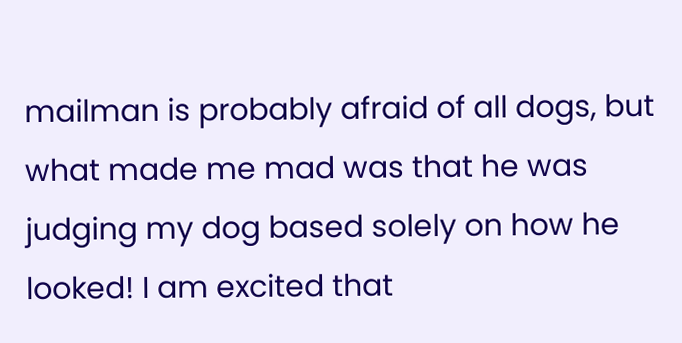mailman is probably afraid of all dogs, but what made me mad was that he was judging my dog based solely on how he looked! I am excited that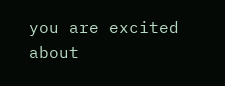you are excited about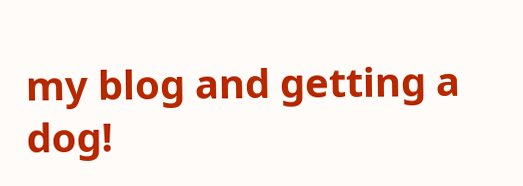my blog and getting a dog!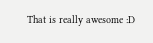That is really awesome :D